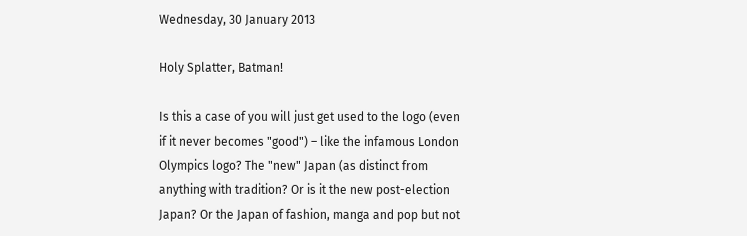Wednesday, 30 January 2013

Holy Splatter, Batman!

Is this a case of you will just get used to the logo (even if it never becomes "good") – like the infamous London Olympics logo? The "new" Japan (as distinct from anything with tradition? Or is it the new post-election Japan? Or the Japan of fashion, manga and pop but not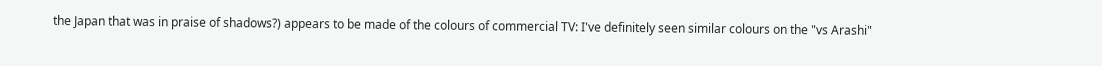the Japan that was in praise of shadows?) appears to be made of the colours of commercial TV: I've definitely seen similar colours on the "vs Arashi"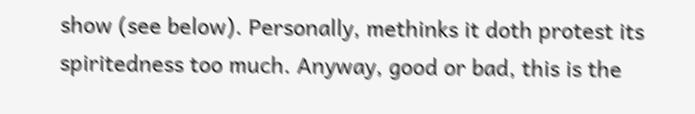show (see below). Personally, methinks it doth protest its spiritedness too much. Anyway, good or bad, this is the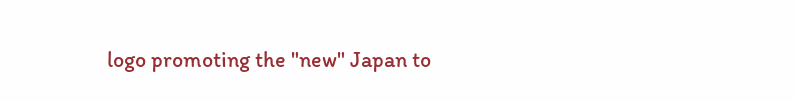logo promoting the "new" Japan to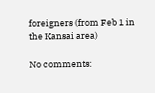foreigners (from Feb 1 in the Kansai area)

No comments: